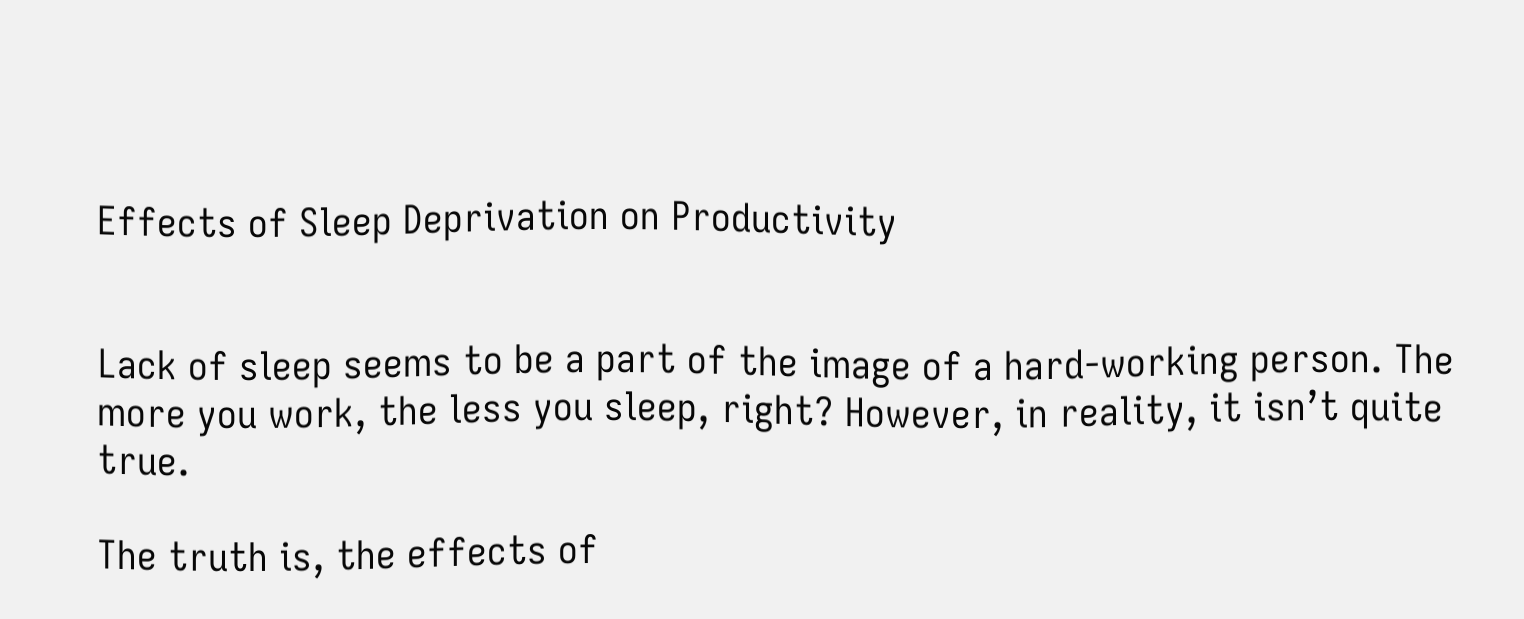Effects of Sleep Deprivation on Productivity


Lack of sleep seems to be a part of the image of a hard-working person. The more you work, the less you sleep, right? However, in reality, it isn’t quite true.

The truth is, the effects of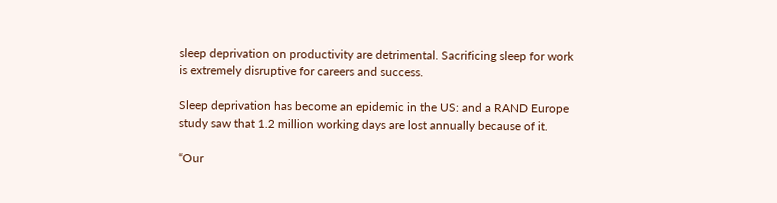sleep deprivation on productivity are detrimental. Sacrificing sleep for work is extremely disruptive for careers and success.

Sleep deprivation has become an epidemic in the US: and a RAND Europe study saw that 1.2 million working days are lost annually because of it.

“Our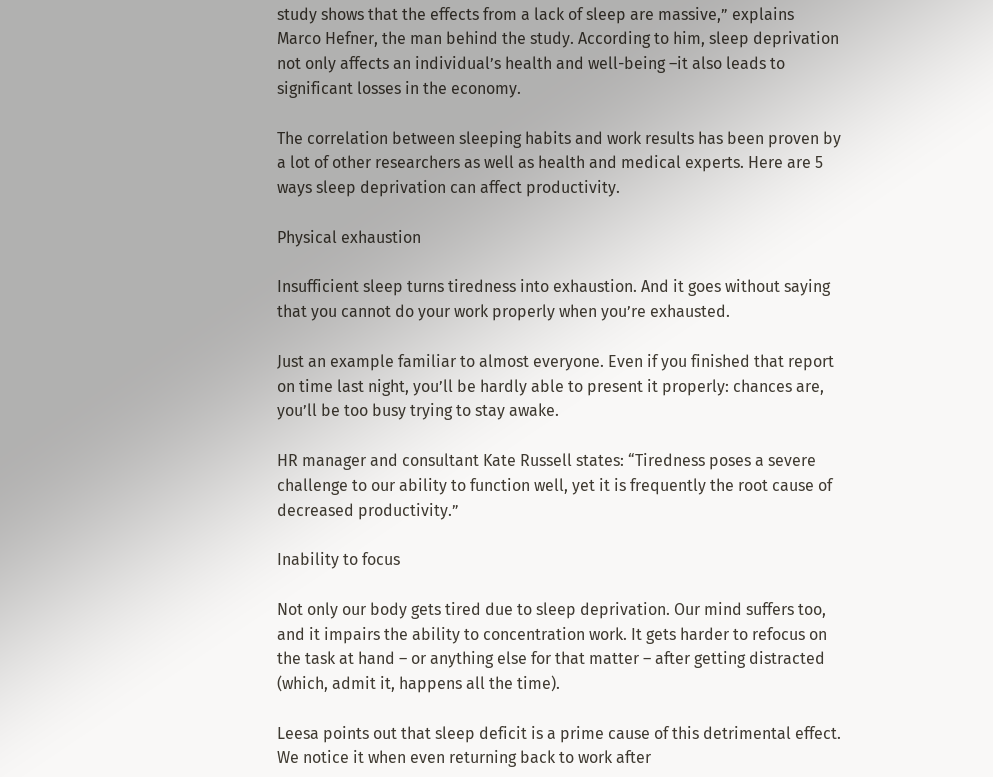study shows that the effects from a lack of sleep are massive,” explains Marco Hefner, the man behind the study. According to him, sleep deprivation not only affects an individual’s health and well-being –it also leads to significant losses in the economy.

The correlation between sleeping habits and work results has been proven by a lot of other researchers as well as health and medical experts. Here are 5 ways sleep deprivation can affect productivity.

Physical exhaustion

Insufficient sleep turns tiredness into exhaustion. And it goes without saying that you cannot do your work properly when you’re exhausted.

Just an example familiar to almost everyone. Even if you finished that report on time last night, you’ll be hardly able to present it properly: chances are, you’ll be too busy trying to stay awake.

HR manager and consultant Kate Russell states: “Tiredness poses a severe challenge to our ability to function well, yet it is frequently the root cause of decreased productivity.”

Inability to focus

Not only our body gets tired due to sleep deprivation. Our mind suffers too, and it impairs the ability to concentration work. It gets harder to refocus on the task at hand – or anything else for that matter – after getting distracted (which, admit it, happens all the time).

Leesa points out that sleep deficit is a prime cause of this detrimental effect. We notice it when even returning back to work after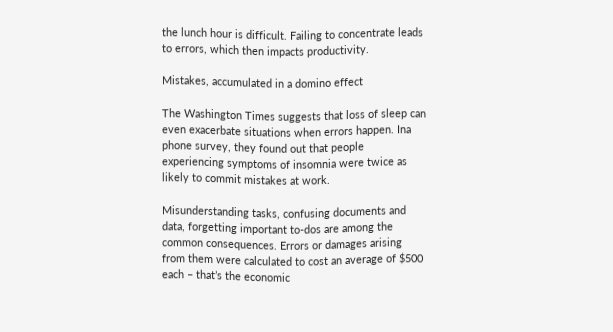the lunch hour is difficult. Failing to concentrate leads to errors, which then impacts productivity.

Mistakes, accumulated in a domino effect

The Washington Times suggests that loss of sleep can even exacerbate situations when errors happen. Ina phone survey, they found out that people experiencing symptoms of insomnia were twice as likely to commit mistakes at work.

Misunderstanding tasks, confusing documents and data, forgetting important to-dos are among the common consequences. Errors or damages arising from them were calculated to cost an average of $500 each – that’s the economic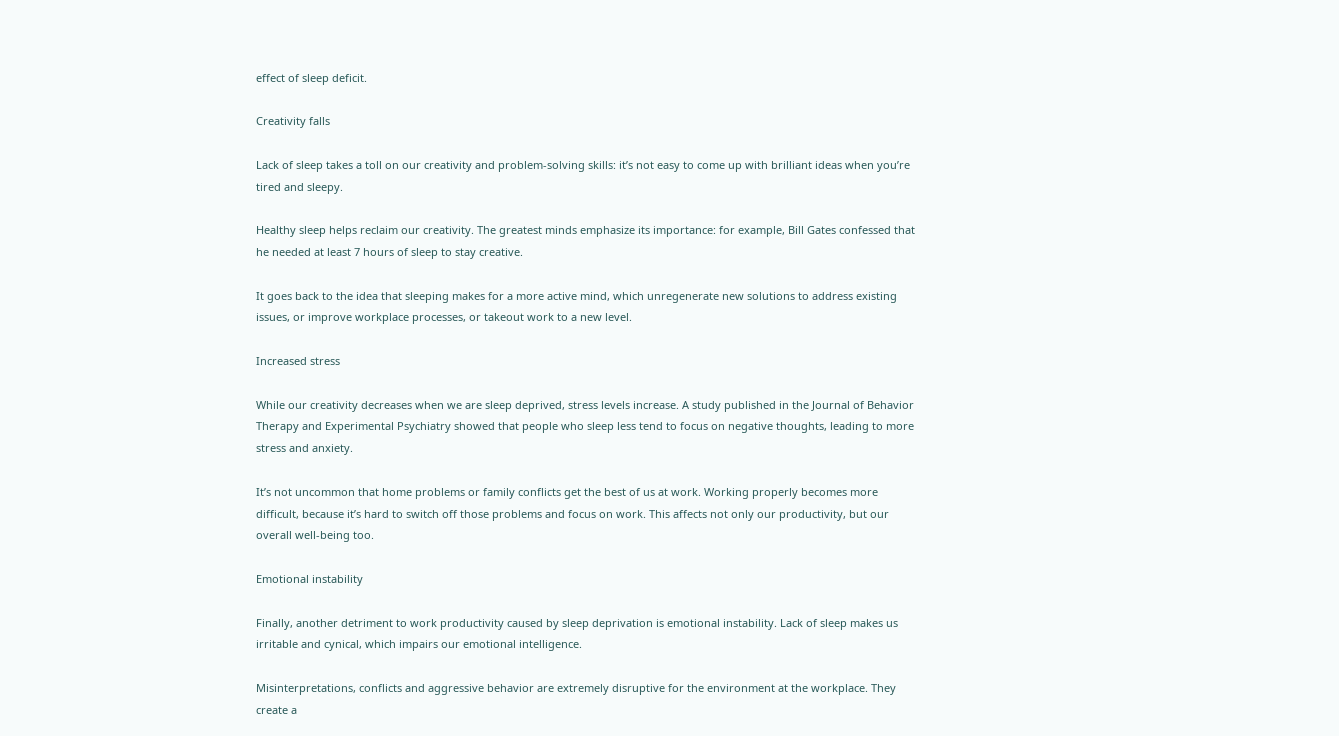effect of sleep deficit.

Creativity falls

Lack of sleep takes a toll on our creativity and problem-solving skills: it’s not easy to come up with brilliant ideas when you’re tired and sleepy.

Healthy sleep helps reclaim our creativity. The greatest minds emphasize its importance: for example, Bill Gates confessed that he needed at least 7 hours of sleep to stay creative.

It goes back to the idea that sleeping makes for a more active mind, which unregenerate new solutions to address existing issues, or improve workplace processes, or takeout work to a new level.

Increased stress

While our creativity decreases when we are sleep deprived, stress levels increase. A study published in the Journal of Behavior Therapy and Experimental Psychiatry showed that people who sleep less tend to focus on negative thoughts, leading to more stress and anxiety.

It’s not uncommon that home problems or family conflicts get the best of us at work. Working properly becomes more difficult, because it’s hard to switch off those problems and focus on work. This affects not only our productivity, but our overall well-being too.

Emotional instability

Finally, another detriment to work productivity caused by sleep deprivation is emotional instability. Lack of sleep makes us irritable and cynical, which impairs our emotional intelligence.

Misinterpretations, conflicts and aggressive behavior are extremely disruptive for the environment at the workplace. They create a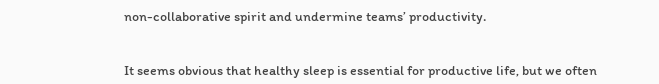non-collaborative spirit and undermine teams’ productivity.


It seems obvious that healthy sleep is essential for productive life, but we often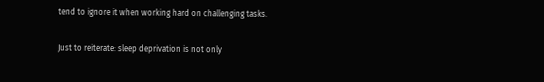tend to ignore it when working hard on challenging tasks.

Just to reiterate: sleep deprivation is not only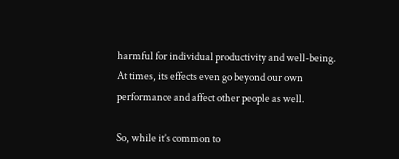harmful for individual productivity and well-being. At times, its effects even go beyond our own performance and affect other people as well.

So, while it’s common to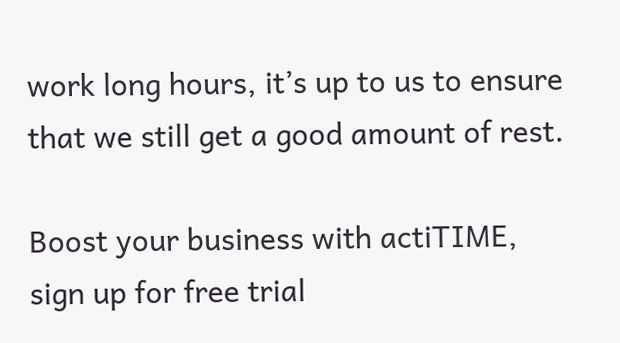work long hours, it’s up to us to ensure that we still get a good amount of rest.

Boost your business with actiTIME, sign up for free trial